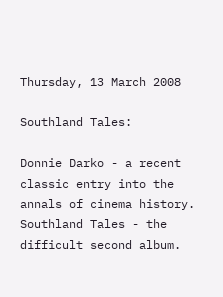Thursday, 13 March 2008

Southland Tales:

Donnie Darko - a recent classic entry into the annals of cinema history. Southland Tales - the difficult second album.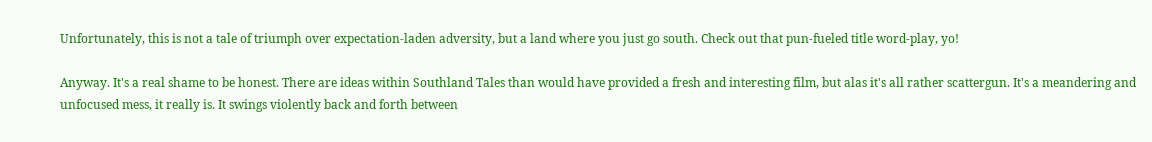Unfortunately, this is not a tale of triumph over expectation-laden adversity, but a land where you just go south. Check out that pun-fueled title word-play, yo!

Anyway. It's a real shame to be honest. There are ideas within Southland Tales than would have provided a fresh and interesting film, but alas it's all rather scattergun. It's a meandering and unfocused mess, it really is. It swings violently back and forth between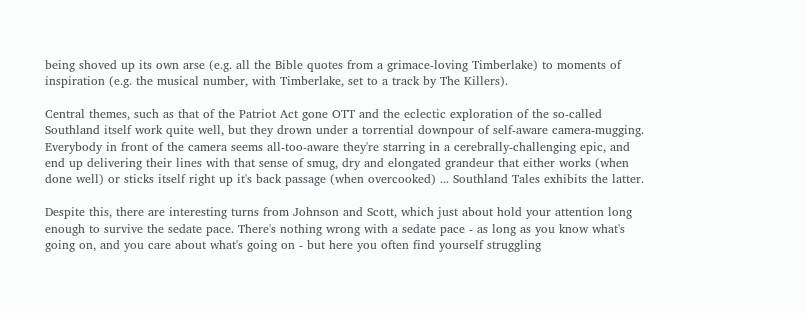being shoved up its own arse (e.g. all the Bible quotes from a grimace-loving Timberlake) to moments of inspiration (e.g. the musical number, with Timberlake, set to a track by The Killers).

Central themes, such as that of the Patriot Act gone OTT and the eclectic exploration of the so-called Southland itself work quite well, but they drown under a torrential downpour of self-aware camera-mugging. Everybody in front of the camera seems all-too-aware they're starring in a cerebrally-challenging epic, and end up delivering their lines with that sense of smug, dry and elongated grandeur that either works (when done well) or sticks itself right up it's back passage (when overcooked) ... Southland Tales exhibits the latter.

Despite this, there are interesting turns from Johnson and Scott, which just about hold your attention long enough to survive the sedate pace. There's nothing wrong with a sedate pace - as long as you know what's going on, and you care about what's going on - but here you often find yourself struggling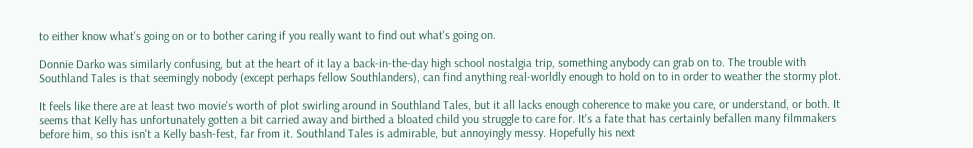to either know what's going on or to bother caring if you really want to find out what's going on.

Donnie Darko was similarly confusing, but at the heart of it lay a back-in-the-day high school nostalgia trip, something anybody can grab on to. The trouble with Southland Tales is that seemingly nobody (except perhaps fellow Southlanders), can find anything real-worldly enough to hold on to in order to weather the stormy plot.

It feels like there are at least two movie's worth of plot swirling around in Southland Tales, but it all lacks enough coherence to make you care, or understand, or both. It seems that Kelly has unfortunately gotten a bit carried away and birthed a bloated child you struggle to care for. It's a fate that has certainly befallen many filmmakers before him, so this isn't a Kelly bash-fest, far from it. Southland Tales is admirable, but annoyingly messy. Hopefully his next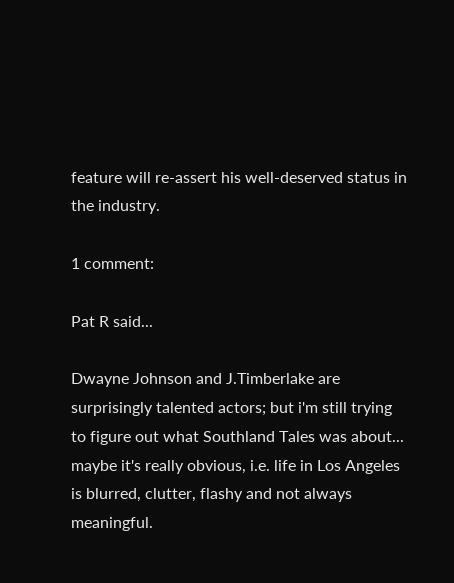feature will re-assert his well-deserved status in the industry.

1 comment:

Pat R said...

Dwayne Johnson and J.Timberlake are surprisingly talented actors; but i'm still trying to figure out what Southland Tales was about... maybe it's really obvious, i.e. life in Los Angeles is blurred, clutter, flashy and not always meaningful.